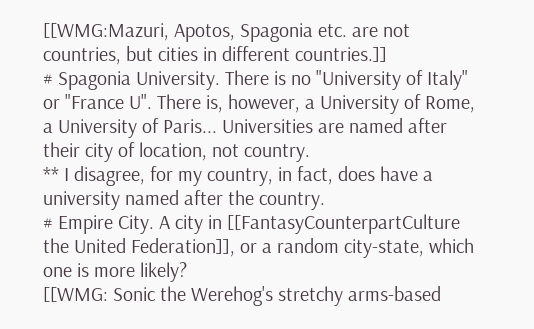[[WMG:Mazuri, Apotos, Spagonia etc. are not countries, but cities in different countries.]]
# Spagonia University. There is no "University of Italy" or "France U". There is, however, a University of Rome, a University of Paris... Universities are named after their city of location, not country.
** I disagree, for my country, in fact, does have a university named after the country.
# Empire City. A city in [[FantasyCounterpartCulture the United Federation]], or a random city-state, which one is more likely?
[[WMG: Sonic the Werehog's stretchy arms-based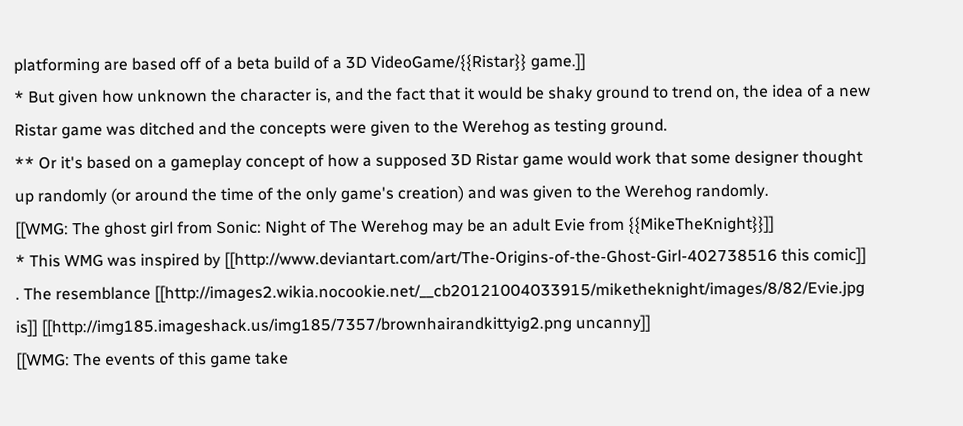platforming are based off of a beta build of a 3D VideoGame/{{Ristar}} game.]]
* But given how unknown the character is, and the fact that it would be shaky ground to trend on, the idea of a new Ristar game was ditched and the concepts were given to the Werehog as testing ground.
** Or it's based on a gameplay concept of how a supposed 3D Ristar game would work that some designer thought up randomly (or around the time of the only game's creation) and was given to the Werehog randomly.
[[WMG: The ghost girl from Sonic: Night of The Werehog may be an adult Evie from {{MikeTheKnight}}]]
* This WMG was inspired by [[http://www.deviantart.com/art/The-Origins-of-the-Ghost-Girl-402738516 this comic]] . The resemblance [[http://images2.wikia.nocookie.net/__cb20121004033915/miketheknight/images/8/82/Evie.jpg is]] [[http://img185.imageshack.us/img185/7357/brownhairandkittyig2.png uncanny]]
[[WMG: The events of this game take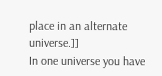place in an alternate universe.]]
In one universe you have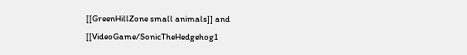[[GreenHillZone small animals]] and [[VideoGame/SonicTheHedgehog1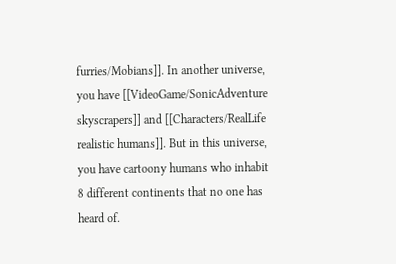furries/Mobians]]. In another universe, you have [[VideoGame/SonicAdventure skyscrapers]] and [[Characters/RealLife realistic humans]]. But in this universe, you have cartoony humans who inhabit 8 different continents that no one has heard of.